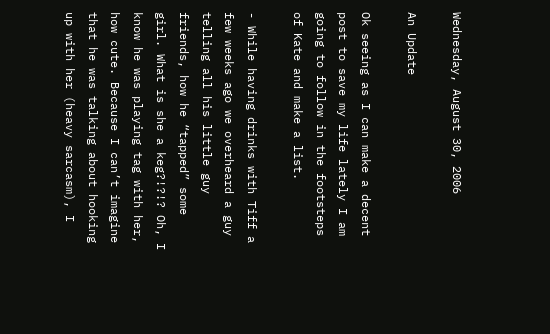Wednesday, August 30, 2006

An Update

Ok seeing as I can make a decent post to save my life lately I am going to follow in the footsteps of Kate and make a list.

- While having drinks with Tiff a few weeks ago we overheard a guy telling all his little guy friends, how he “tapped” some girl. What is she a keg?!?!? Oh, I know he was playing tag with her, how cute. Because I can’t imagine that he was talking about hooking up with her (heavy sarcasm), I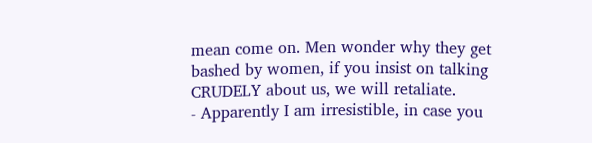mean come on. Men wonder why they get bashed by women, if you insist on talking CRUDELY about us, we will retaliate.
- Apparently I am irresistible, in case you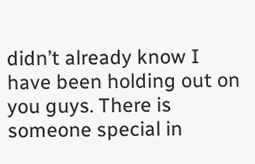didn’t already know I have been holding out on you guys. There is someone special in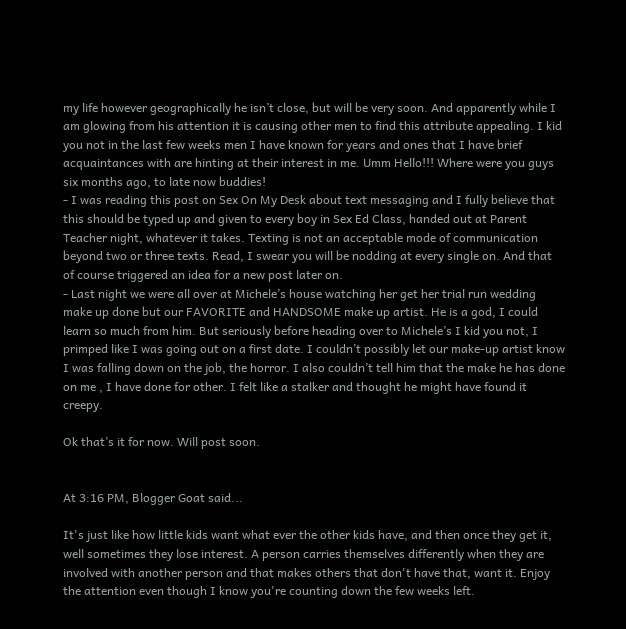my life however geographically he isn’t close, but will be very soon. And apparently while I am glowing from his attention it is causing other men to find this attribute appealing. I kid you not in the last few weeks men I have known for years and ones that I have brief acquaintances with are hinting at their interest in me. Umm Hello!!! Where were you guys six months ago, to late now buddies!
- I was reading this post on Sex On My Desk about text messaging and I fully believe that this should be typed up and given to every boy in Sex Ed Class, handed out at Parent Teacher night, whatever it takes. Texting is not an acceptable mode of communication beyond two or three texts. Read, I swear you will be nodding at every single on. And that of course triggered an idea for a new post later on.
- Last night we were all over at Michele’s house watching her get her trial run wedding make up done but our FAVORITE and HANDSOME make up artist. He is a god, I could learn so much from him. But seriously before heading over to Michele’s I kid you not, I primped like I was going out on a first date. I couldn’t possibly let our make-up artist know I was falling down on the job, the horror. I also couldn’t tell him that the make he has done on me , I have done for other. I felt like a stalker and thought he might have found it creepy.

Ok that’s it for now. Will post soon.


At 3:16 PM, Blogger Goat said...

It's just like how little kids want what ever the other kids have, and then once they get it, well sometimes they lose interest. A person carries themselves differently when they are involved with another person and that makes others that don't have that, want it. Enjoy the attention even though I know you're counting down the few weeks left.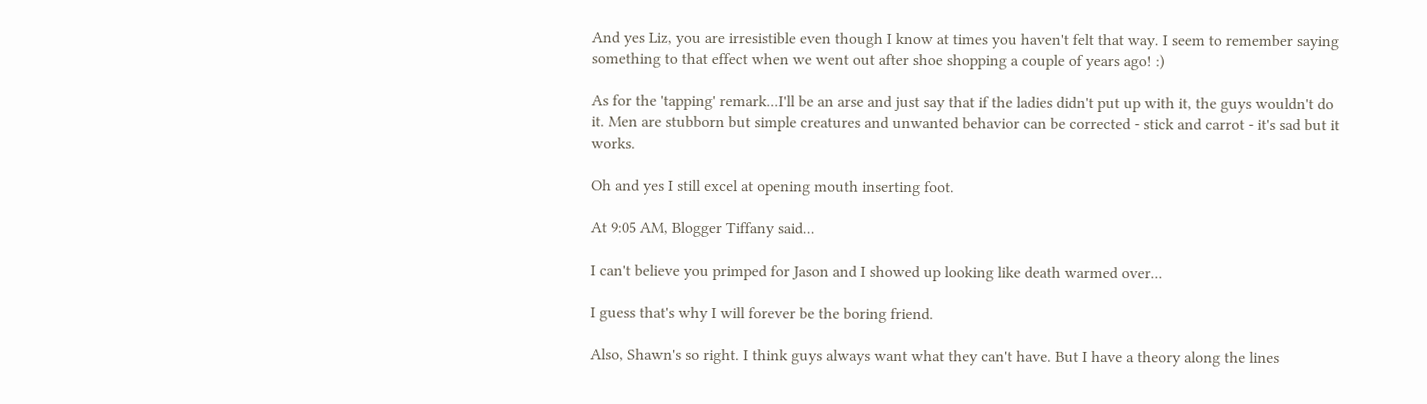And yes Liz, you are irresistible even though I know at times you haven't felt that way. I seem to remember saying something to that effect when we went out after shoe shopping a couple of years ago! :)

As for the 'tapping' remark...I'll be an arse and just say that if the ladies didn't put up with it, the guys wouldn't do it. Men are stubborn but simple creatures and unwanted behavior can be corrected - stick and carrot - it's sad but it works.

Oh and yes I still excel at opening mouth inserting foot.

At 9:05 AM, Blogger Tiffany said...

I can't believe you primped for Jason and I showed up looking like death warmed over...

I guess that's why I will forever be the boring friend.

Also, Shawn's so right. I think guys always want what they can't have. But I have a theory along the lines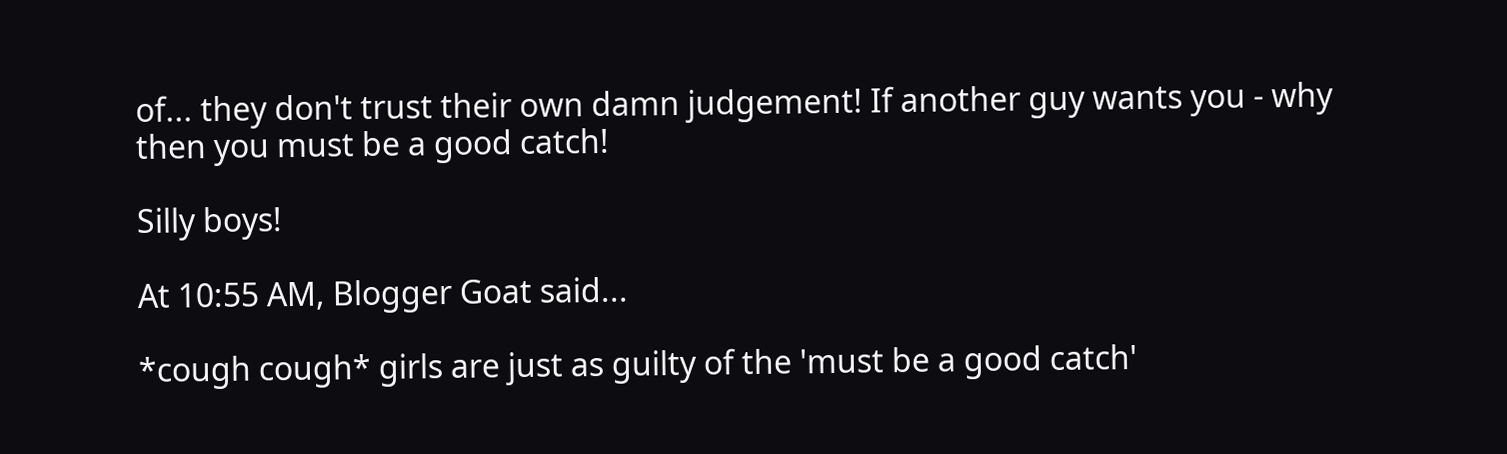of... they don't trust their own damn judgement! If another guy wants you - why then you must be a good catch!

Silly boys!

At 10:55 AM, Blogger Goat said...

*cough cough* girls are just as guilty of the 'must be a good catch'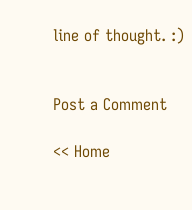line of thought. :)


Post a Comment

<< Home